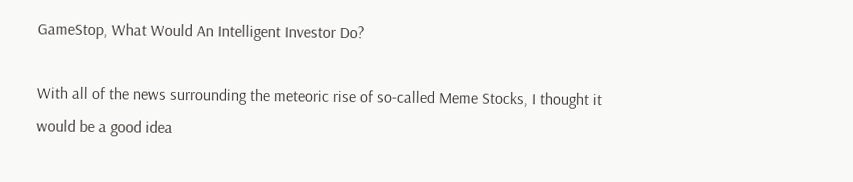GameStop, What Would An Intelligent Investor Do?

With all of the news surrounding the meteoric rise of so-called Meme Stocks, I thought it would be a good idea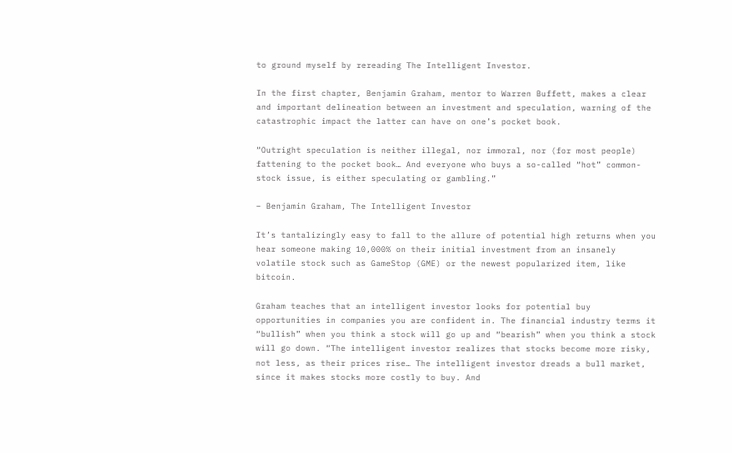to ground myself by rereading The Intelligent Investor.

In the first chapter, Benjamin Graham, mentor to Warren Buffett, makes a clear and important delineation between an investment and speculation, warning of the catastrophic impact the latter can have on one’s pocket book.

“Outright speculation is neither illegal, nor immoral, nor (for most people) fattening to the pocket book… And everyone who buys a so-called “hot” common-stock issue, is either speculating or gambling.”

– Benjamin Graham, The Intelligent Investor

It’s tantalizingly easy to fall to the allure of potential high returns when you hear someone making 10,000% on their initial investment from an insanely volatile stock such as GameStop (GME) or the newest popularized item, like bitcoin.

Graham teaches that an intelligent investor looks for potential buy opportunities in companies you are confident in. The financial industry terms it “bullish” when you think a stock will go up and “bearish” when you think a stock will go down. “The intelligent investor realizes that stocks become more risky, not less, as their prices rise… The intelligent investor dreads a bull market, since it makes stocks more costly to buy. And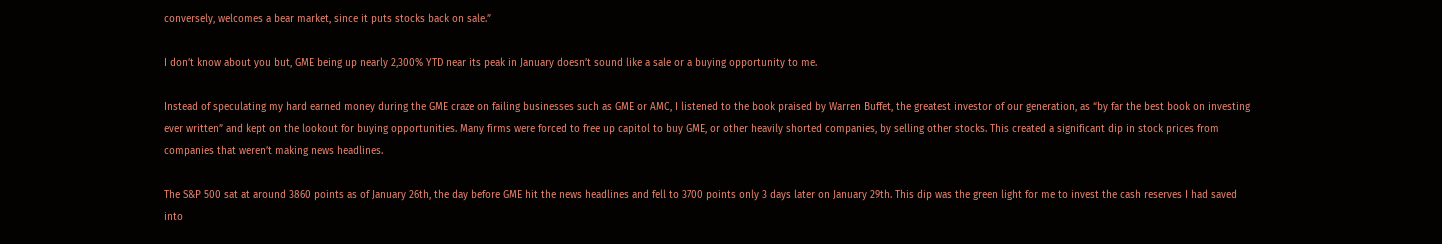conversely, welcomes a bear market, since it puts stocks back on sale.”

I don’t know about you but, GME being up nearly 2,300% YTD near its peak in January doesn’t sound like a sale or a buying opportunity to me.

Instead of speculating my hard earned money during the GME craze on failing businesses such as GME or AMC, I listened to the book praised by Warren Buffet, the greatest investor of our generation, as “by far the best book on investing ever written” and kept on the lookout for buying opportunities. Many firms were forced to free up capitol to buy GME, or other heavily shorted companies, by selling other stocks. This created a significant dip in stock prices from companies that weren’t making news headlines.

The S&P 500 sat at around 3860 points as of January 26th, the day before GME hit the news headlines and fell to 3700 points only 3 days later on January 29th. This dip was the green light for me to invest the cash reserves I had saved into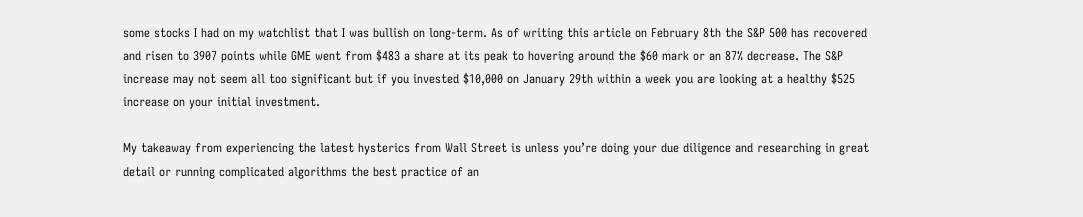some stocks I had on my watchlist that I was bullish on long-term. As of writing this article on February 8th the S&P 500 has recovered and risen to 3907 points while GME went from $483 a share at its peak to hovering around the $60 mark or an 87% decrease. The S&P increase may not seem all too significant but if you invested $10,000 on January 29th within a week you are looking at a healthy $525 increase on your initial investment.

My takeaway from experiencing the latest hysterics from Wall Street is unless you’re doing your due diligence and researching in great detail or running complicated algorithms the best practice of an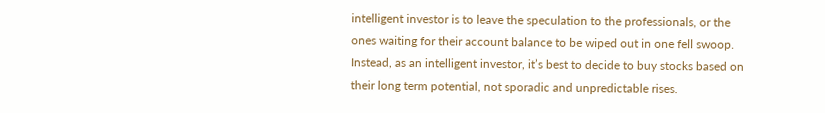intelligent investor is to leave the speculation to the professionals, or the ones waiting for their account balance to be wiped out in one fell swoop. Instead, as an intelligent investor, it’s best to decide to buy stocks based on their long term potential, not sporadic and unpredictable rises.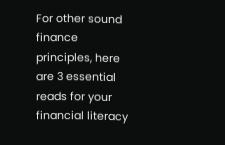For other sound finance principles, here are 3 essential reads for your financial literacy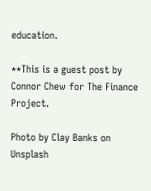education.

**This is a guest post by Connor Chew for The Finance Project.

Photo by Clay Banks on Unsplash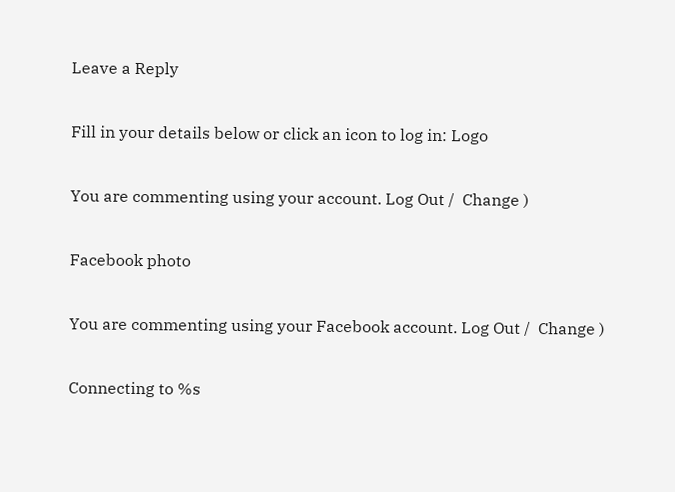Leave a Reply

Fill in your details below or click an icon to log in: Logo

You are commenting using your account. Log Out /  Change )

Facebook photo

You are commenting using your Facebook account. Log Out /  Change )

Connecting to %s